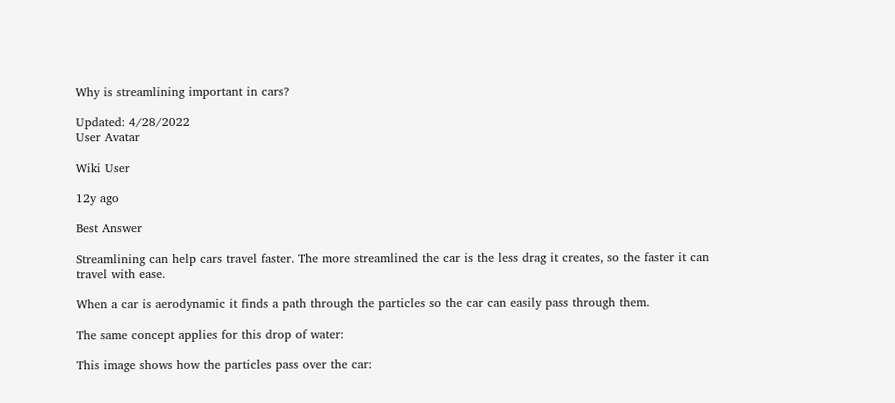Why is streamlining important in cars?

Updated: 4/28/2022
User Avatar

Wiki User

12y ago

Best Answer

Streamlining can help cars travel faster. The more streamlined the car is the less drag it creates, so the faster it can travel with ease.

When a car is aerodynamic it finds a path through the particles so the car can easily pass through them.

The same concept applies for this drop of water:

This image shows how the particles pass over the car: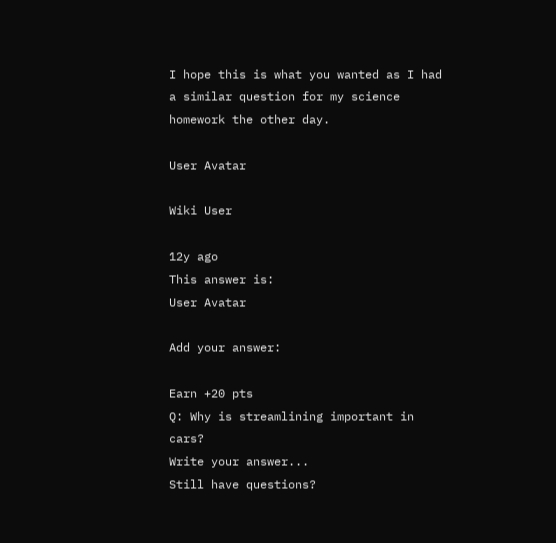I hope this is what you wanted as I had a similar question for my science homework the other day.

User Avatar

Wiki User

12y ago
This answer is:
User Avatar

Add your answer:

Earn +20 pts
Q: Why is streamlining important in cars?
Write your answer...
Still have questions?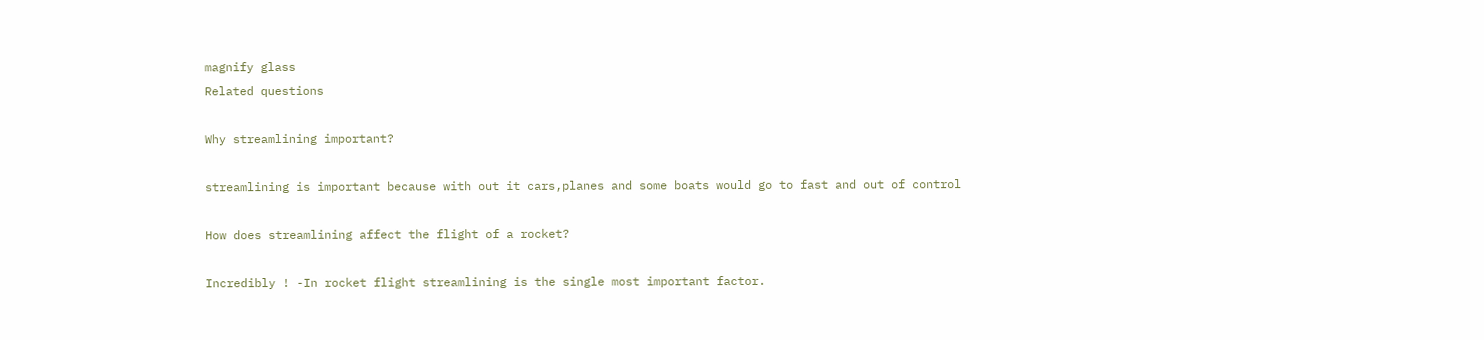magnify glass
Related questions

Why streamlining important?

streamlining is important because with out it cars,planes and some boats would go to fast and out of control

How does streamlining affect the flight of a rocket?

Incredibly ! -In rocket flight streamlining is the single most important factor.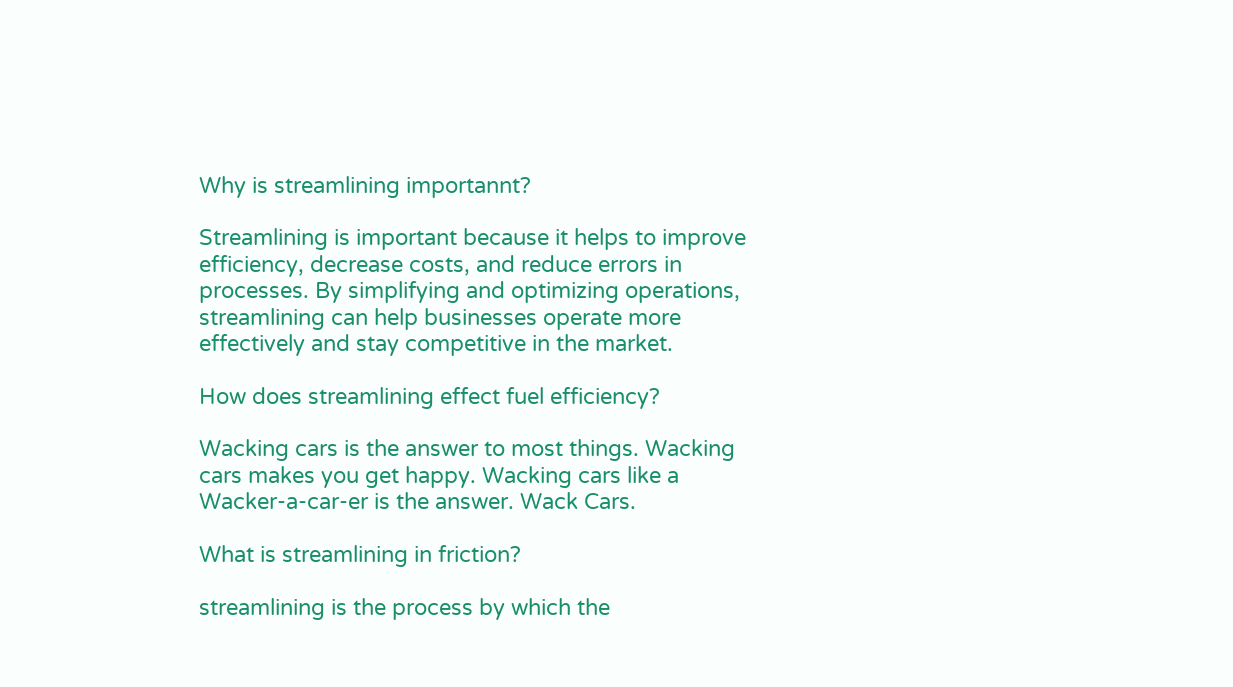Why is streamlining importannt?

Streamlining is important because it helps to improve efficiency, decrease costs, and reduce errors in processes. By simplifying and optimizing operations, streamlining can help businesses operate more effectively and stay competitive in the market.

How does streamlining effect fuel efficiency?

Wacking cars is the answer to most things. Wacking cars makes you get happy. Wacking cars like a Wacker-a-car-er is the answer. Wack Cars.

What is streamlining in friction?

streamlining is the process by which the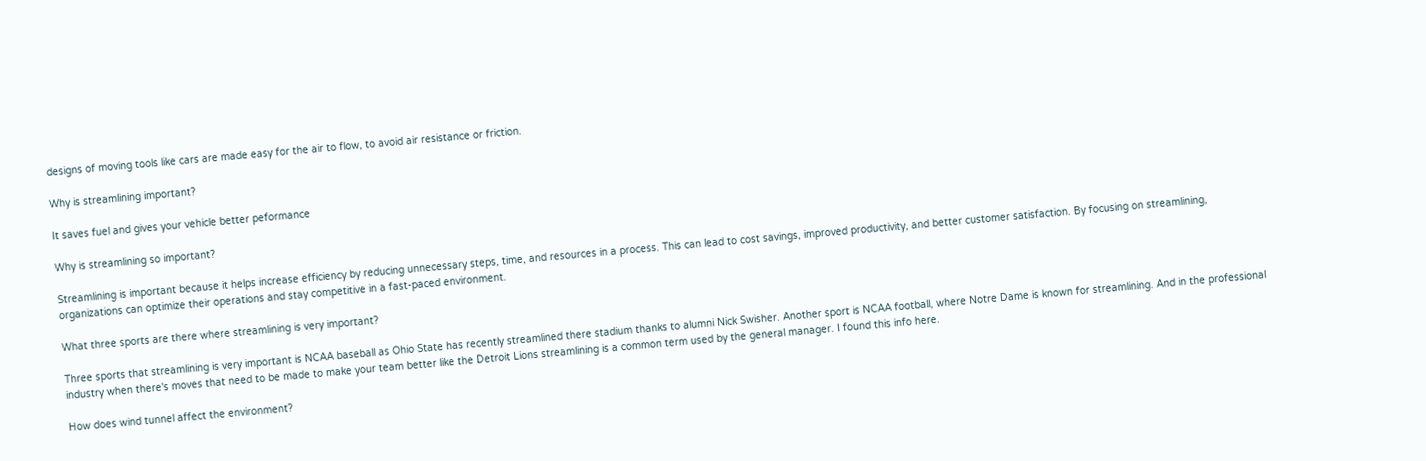designs of moving tools like cars are made easy for the air to flow, to avoid air resistance or friction.

Why is streamlining important?

It saves fuel and gives your vehicle better peformance

Why is streamlining so important?

Streamlining is important because it helps increase efficiency by reducing unnecessary steps, time, and resources in a process. This can lead to cost savings, improved productivity, and better customer satisfaction. By focusing on streamlining, organizations can optimize their operations and stay competitive in a fast-paced environment.

What three sports are there where streamlining is very important?

Three sports that streamlining is very important is NCAA baseball as Ohio State has recently streamlined there stadium thanks to alumni Nick Swisher. Another sport is NCAA football, where Notre Dame is known for streamlining. And in the professional industry when there's moves that need to be made to make your team better like the Detroit Lions streamlining is a common term used by the general manager. I found this info here.

How does wind tunnel affect the environment?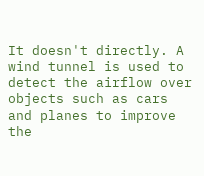It doesn't directly. A wind tunnel is used to detect the airflow over objects such as cars and planes to improve the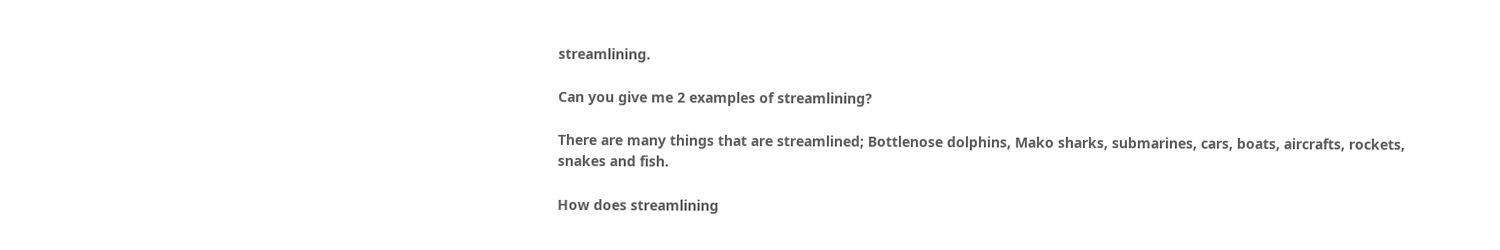streamlining.

Can you give me 2 examples of streamlining?

There are many things that are streamlined; Bottlenose dolphins, Mako sharks, submarines, cars, boats, aircrafts, rockets, snakes and fish.

How does streamlining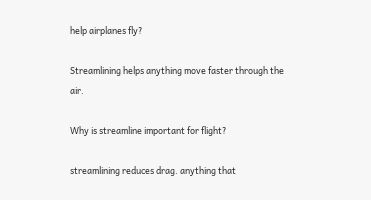help airplanes fly?

Streamlining helps anything move faster through the air.

Why is streamline important for flight?

streamlining reduces drag. anything that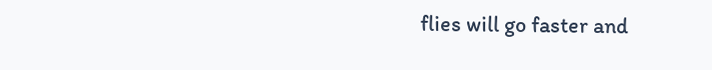flies will go faster and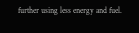further using less energy and fuel.